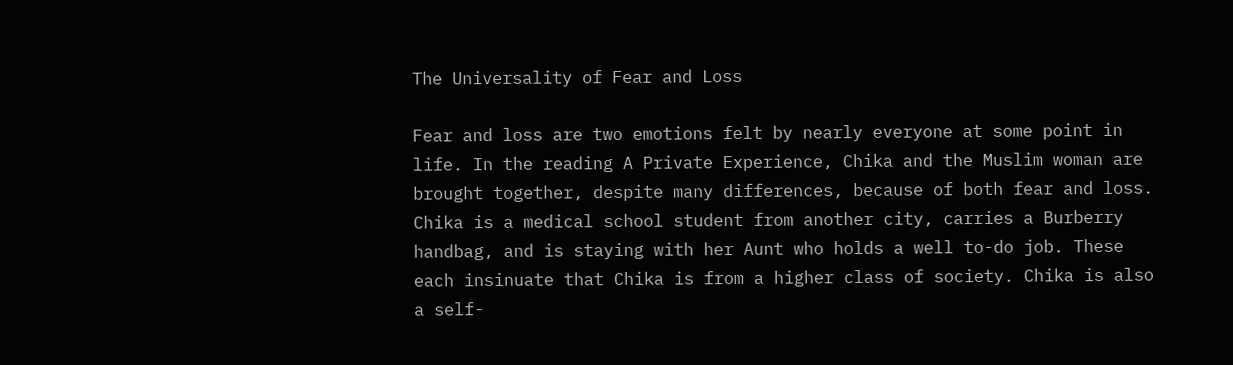The Universality of Fear and Loss

Fear and loss are two emotions felt by nearly everyone at some point in life. In the reading A Private Experience, Chika and the Muslim woman are brought together, despite many differences, because of both fear and loss. Chika is a medical school student from another city, carries a Burberry handbag, and is staying with her Aunt who holds a well to-do job. These each insinuate that Chika is from a higher class of society. Chika is also a self-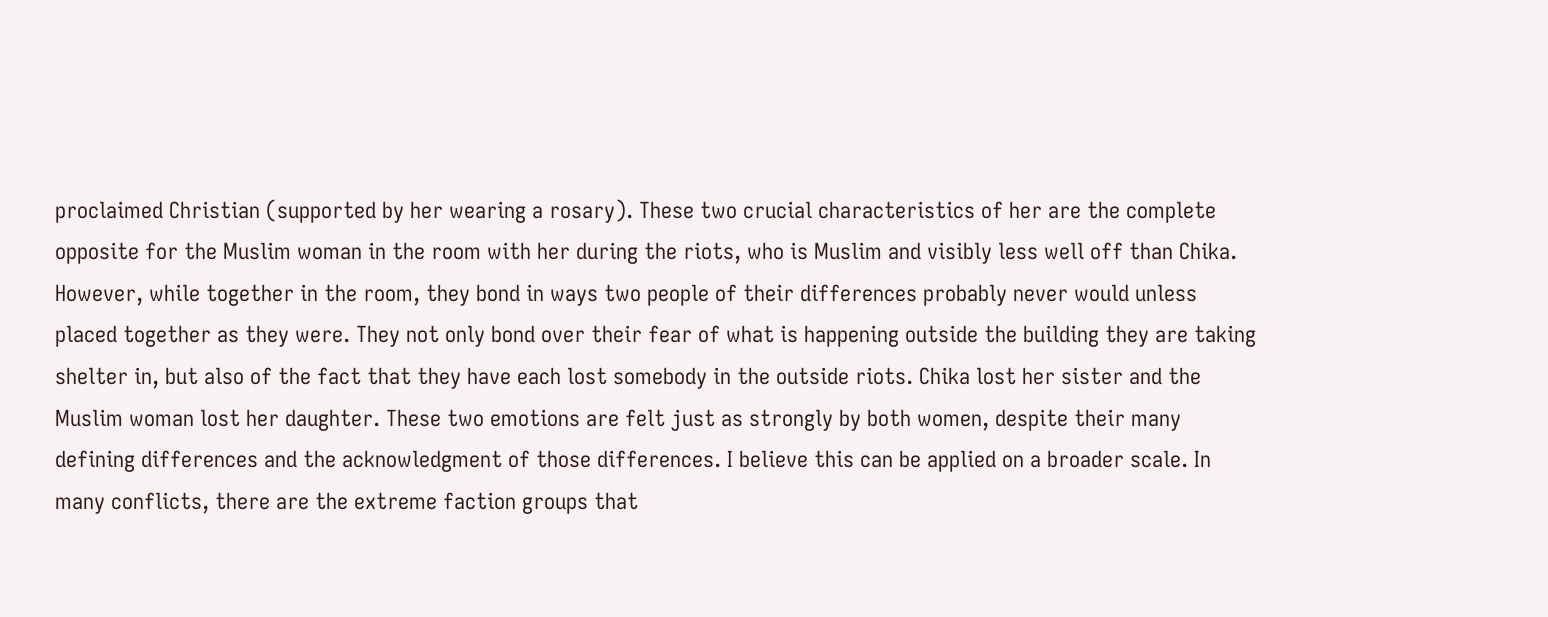proclaimed Christian (supported by her wearing a rosary). These two crucial characteristics of her are the complete opposite for the Muslim woman in the room with her during the riots, who is Muslim and visibly less well off than Chika. However, while together in the room, they bond in ways two people of their differences probably never would unless placed together as they were. They not only bond over their fear of what is happening outside the building they are taking shelter in, but also of the fact that they have each lost somebody in the outside riots. Chika lost her sister and the Muslim woman lost her daughter. These two emotions are felt just as strongly by both women, despite their many defining differences and the acknowledgment of those differences. I believe this can be applied on a broader scale. In many conflicts, there are the extreme faction groups that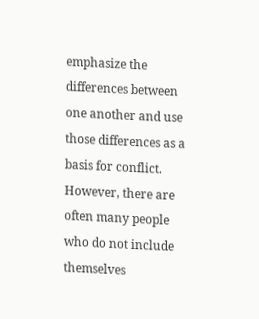emphasize the differences between one another and use those differences as a basis for conflict. However, there are often many people who do not include themselves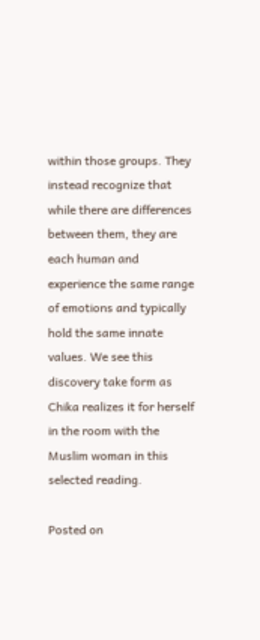within those groups. They instead recognize that while there are differences between them, they are each human and experience the same range of emotions and typically hold the same innate values. We see this discovery take form as Chika realizes it for herself in the room with the Muslim woman in this selected reading.

Posted on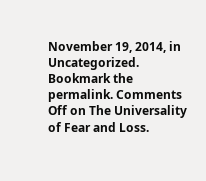November 19, 2014, in Uncategorized. Bookmark the permalink. Comments Off on The Universality of Fear and Loss.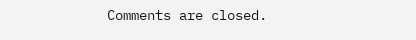Comments are closed.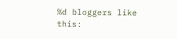%d bloggers like this: